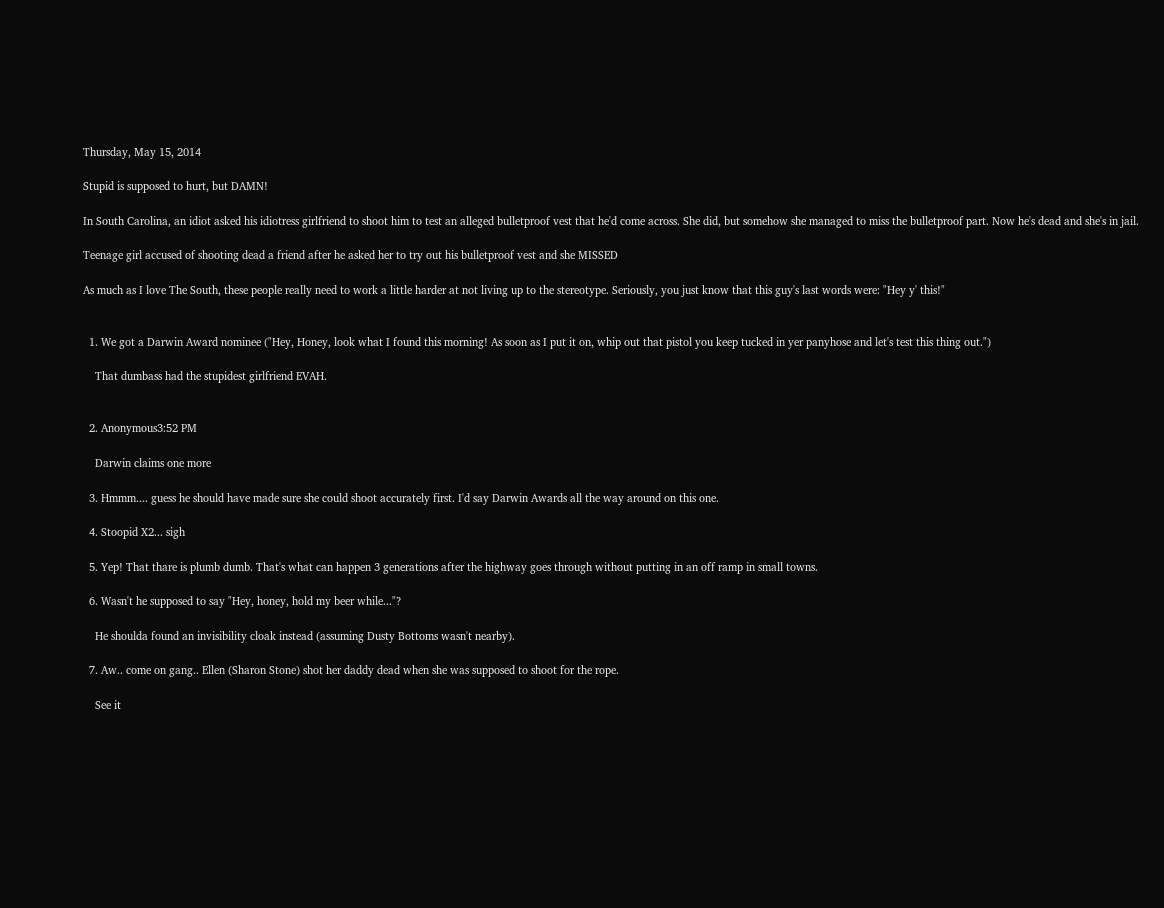Thursday, May 15, 2014

Stupid is supposed to hurt, but DAMN!

In South Carolina, an idiot asked his idiotress girlfriend to shoot him to test an alleged bulletproof vest that he'd come across. She did, but somehow she managed to miss the bulletproof part. Now he's dead and she's in jail.

Teenage girl accused of shooting dead a friend after he asked her to try out his bulletproof vest and she MISSED

As much as I love The South, these people really need to work a little harder at not living up to the stereotype. Seriously, you just know that this guy's last words were: "Hey y' this!"


  1. We got a Darwin Award nominee ("Hey, Honey, look what I found this morning! As soon as I put it on, whip out that pistol you keep tucked in yer panyhose and let's test this thing out.")

    That dumbass had the stupidest girlfriend EVAH.


  2. Anonymous3:52 PM

    Darwin claims one more

  3. Hmmm.... guess he should have made sure she could shoot accurately first. I'd say Darwin Awards all the way around on this one.

  4. Stoopid X2... sigh

  5. Yep! That thare is plumb dumb. That's what can happen 3 generations after the highway goes through without putting in an off ramp in small towns.

  6. Wasn't he supposed to say "Hey, honey, hold my beer while..."?

    He shoulda found an invisibility cloak instead (assuming Dusty Bottoms wasn't nearby).

  7. Aw.. come on gang.. Ellen (Sharon Stone) shot her daddy dead when she was supposed to shoot for the rope.

    See it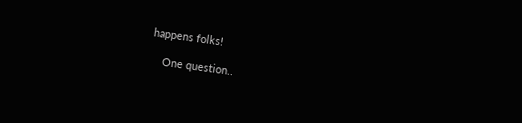happens folks!

    One question..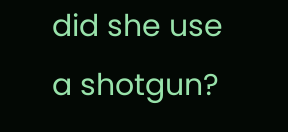did she use a shotgun?